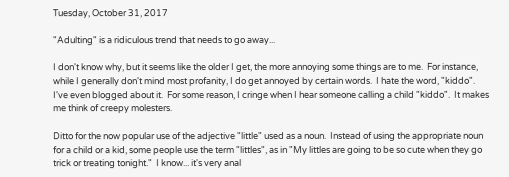Tuesday, October 31, 2017

"Adulting" is a ridiculous trend that needs to go away...

I don't know why, but it seems like the older I get, the more annoying some things are to me.  For instance, while I generally don't mind most profanity, I do get annoyed by certain words.  I hate the word, "kiddo".  I've even blogged about it.  For some reason, I cringe when I hear someone calling a child "kiddo".  It makes me think of creepy molesters.

Ditto for the now popular use of the adjective "little" used as a noun.  Instead of using the appropriate noun for a child or a kid, some people use the term "littles", as in "My littles are going to be so cute when they go trick or treating tonight."  I know... it's very anal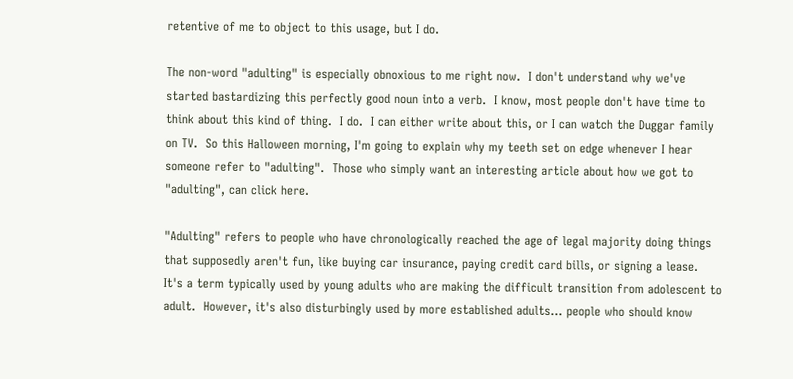retentive of me to object to this usage, but I do.

The non-word "adulting" is especially obnoxious to me right now.  I don't understand why we've started bastardizing this perfectly good noun into a verb.  I know, most people don't have time to think about this kind of thing.  I do.  I can either write about this, or I can watch the Duggar family on TV.  So this Halloween morning, I'm going to explain why my teeth set on edge whenever I hear someone refer to "adulting".  Those who simply want an interesting article about how we got to "adulting", can click here.

"Adulting" refers to people who have chronologically reached the age of legal majority doing things that supposedly aren't fun, like buying car insurance, paying credit card bills, or signing a lease.  It's a term typically used by young adults who are making the difficult transition from adolescent to adult.  However, it's also disturbingly used by more established adults... people who should know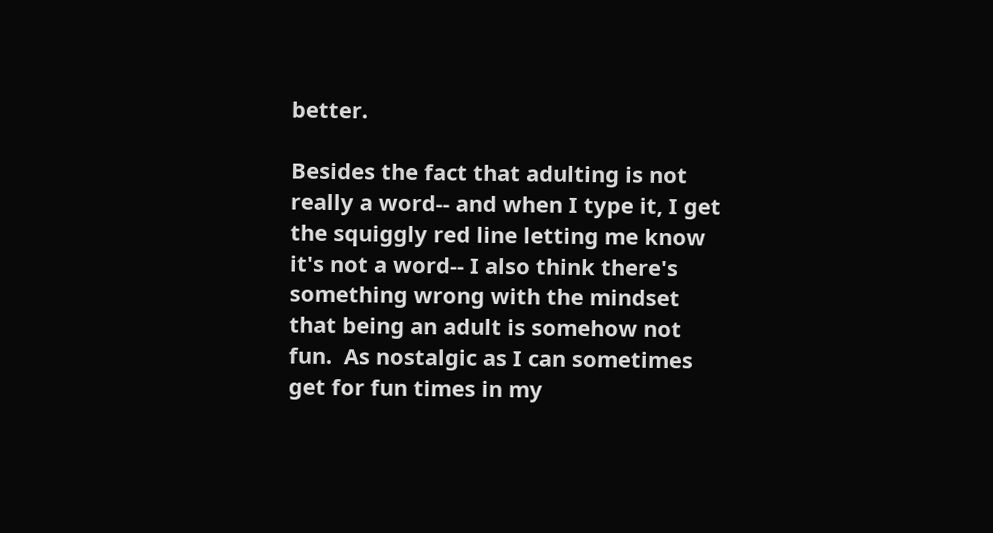better.

Besides the fact that adulting is not really a word-- and when I type it, I get the squiggly red line letting me know it's not a word-- I also think there's something wrong with the mindset that being an adult is somehow not fun.  As nostalgic as I can sometimes get for fun times in my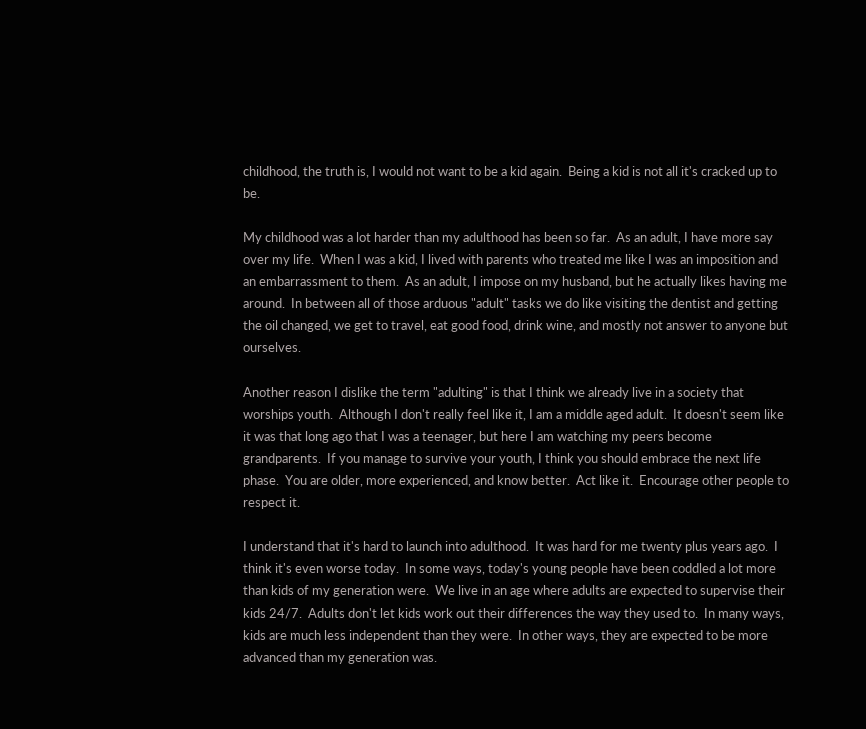childhood, the truth is, I would not want to be a kid again.  Being a kid is not all it's cracked up to be.

My childhood was a lot harder than my adulthood has been so far.  As an adult, I have more say over my life.  When I was a kid, I lived with parents who treated me like I was an imposition and an embarrassment to them.  As an adult, I impose on my husband, but he actually likes having me around.  In between all of those arduous "adult" tasks we do like visiting the dentist and getting the oil changed, we get to travel, eat good food, drink wine, and mostly not answer to anyone but ourselves.

Another reason I dislike the term "adulting" is that I think we already live in a society that worships youth.  Although I don't really feel like it, I am a middle aged adult.  It doesn't seem like it was that long ago that I was a teenager, but here I am watching my peers become grandparents.  If you manage to survive your youth, I think you should embrace the next life phase.  You are older, more experienced, and know better.  Act like it.  Encourage other people to respect it.

I understand that it's hard to launch into adulthood.  It was hard for me twenty plus years ago.  I think it's even worse today.  In some ways, today's young people have been coddled a lot more than kids of my generation were.  We live in an age where adults are expected to supervise their kids 24/7.  Adults don't let kids work out their differences the way they used to.  In many ways, kids are much less independent than they were.  In other ways, they are expected to be more advanced than my generation was.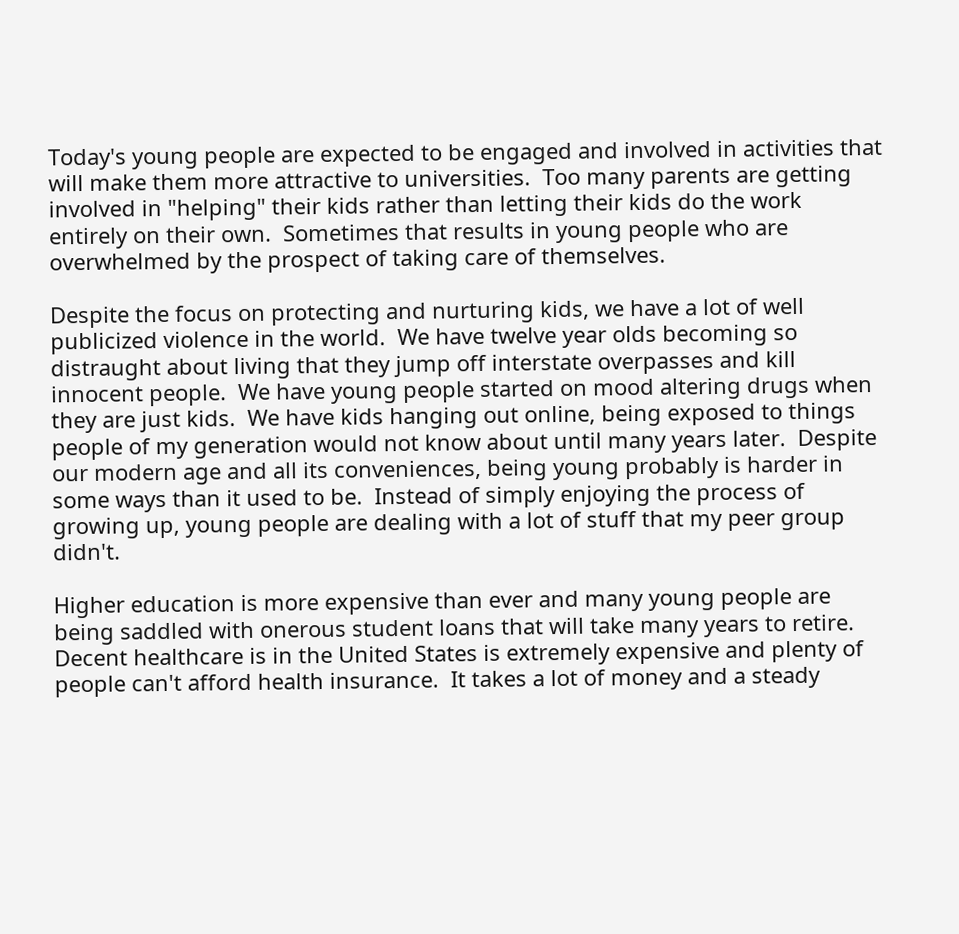Today's young people are expected to be engaged and involved in activities that will make them more attractive to universities.  Too many parents are getting involved in "helping" their kids rather than letting their kids do the work entirely on their own.  Sometimes that results in young people who are overwhelmed by the prospect of taking care of themselves.

Despite the focus on protecting and nurturing kids, we have a lot of well publicized violence in the world.  We have twelve year olds becoming so distraught about living that they jump off interstate overpasses and kill innocent people.  We have young people started on mood altering drugs when they are just kids.  We have kids hanging out online, being exposed to things people of my generation would not know about until many years later.  Despite our modern age and all its conveniences, being young probably is harder in some ways than it used to be.  Instead of simply enjoying the process of growing up, young people are dealing with a lot of stuff that my peer group didn't.

Higher education is more expensive than ever and many young people are being saddled with onerous student loans that will take many years to retire.  Decent healthcare is in the United States is extremely expensive and plenty of people can't afford health insurance.  It takes a lot of money and a steady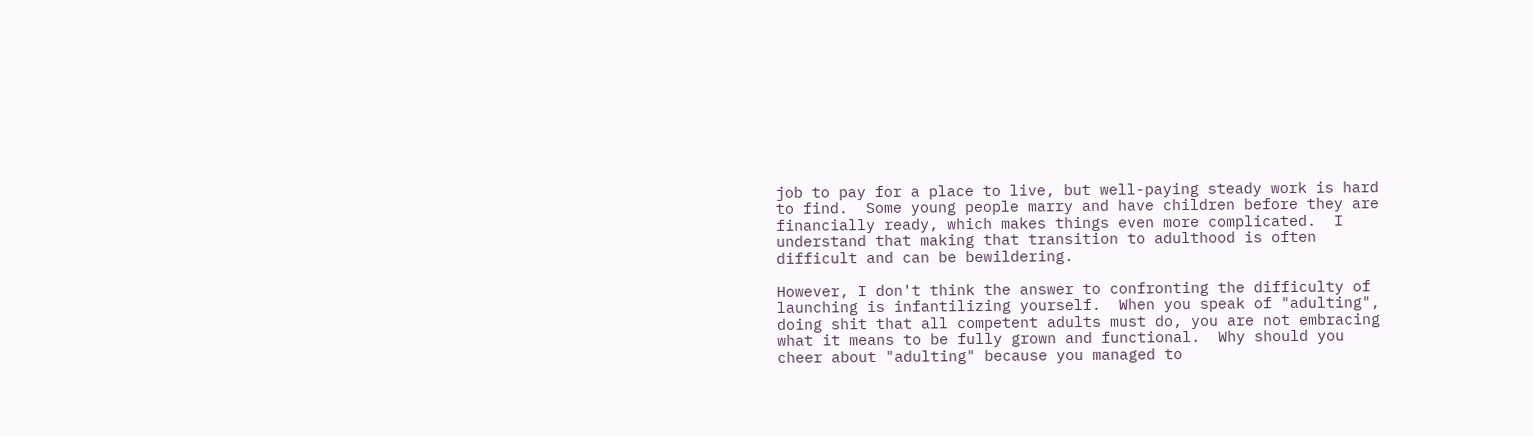job to pay for a place to live, but well-paying steady work is hard to find.  Some young people marry and have children before they are financially ready, which makes things even more complicated.  I understand that making that transition to adulthood is often difficult and can be bewildering.

However, I don't think the answer to confronting the difficulty of launching is infantilizing yourself.  When you speak of "adulting", doing shit that all competent adults must do, you are not embracing what it means to be fully grown and functional.  Why should you cheer about "adulting" because you managed to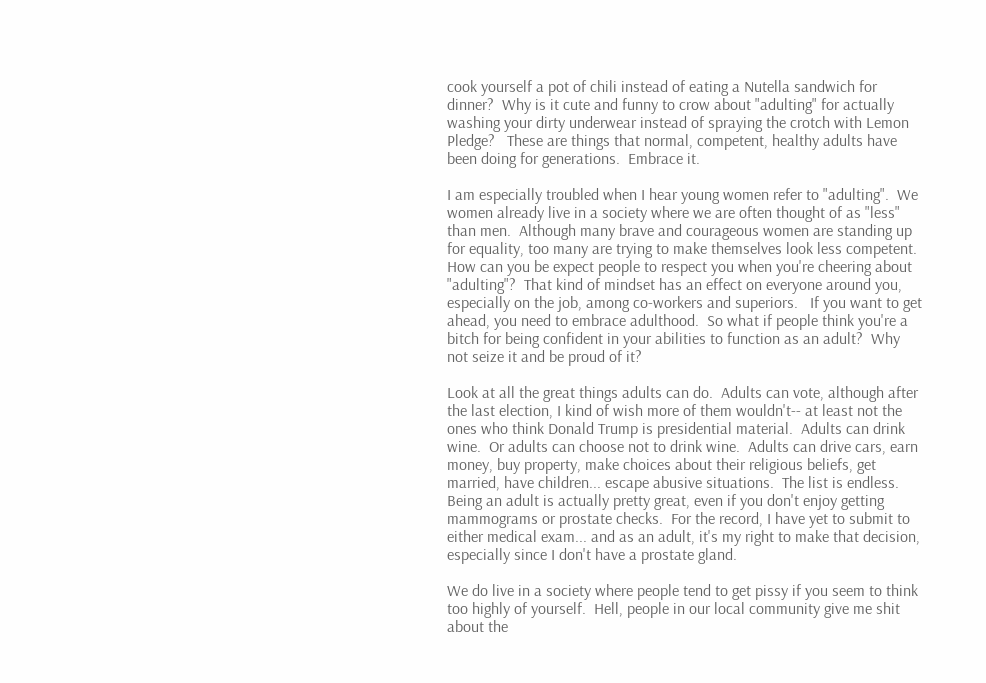cook yourself a pot of chili instead of eating a Nutella sandwich for dinner?  Why is it cute and funny to crow about "adulting" for actually washing your dirty underwear instead of spraying the crotch with Lemon Pledge?   These are things that normal, competent, healthy adults have been doing for generations.  Embrace it.

I am especially troubled when I hear young women refer to "adulting".  We women already live in a society where we are often thought of as "less" than men.  Although many brave and courageous women are standing up for equality, too many are trying to make themselves look less competent.  How can you be expect people to respect you when you're cheering about "adulting"?  That kind of mindset has an effect on everyone around you, especially on the job, among co-workers and superiors.   If you want to get ahead, you need to embrace adulthood.  So what if people think you're a bitch for being confident in your abilities to function as an adult?  Why not seize it and be proud of it?

Look at all the great things adults can do.  Adults can vote, although after the last election, I kind of wish more of them wouldn't-- at least not the ones who think Donald Trump is presidential material.  Adults can drink wine.  Or adults can choose not to drink wine.  Adults can drive cars, earn money, buy property, make choices about their religious beliefs, get married, have children... escape abusive situations.  The list is endless.  Being an adult is actually pretty great, even if you don't enjoy getting mammograms or prostate checks.  For the record, I have yet to submit to either medical exam... and as an adult, it's my right to make that decision, especially since I don't have a prostate gland.

We do live in a society where people tend to get pissy if you seem to think too highly of yourself.  Hell, people in our local community give me shit about the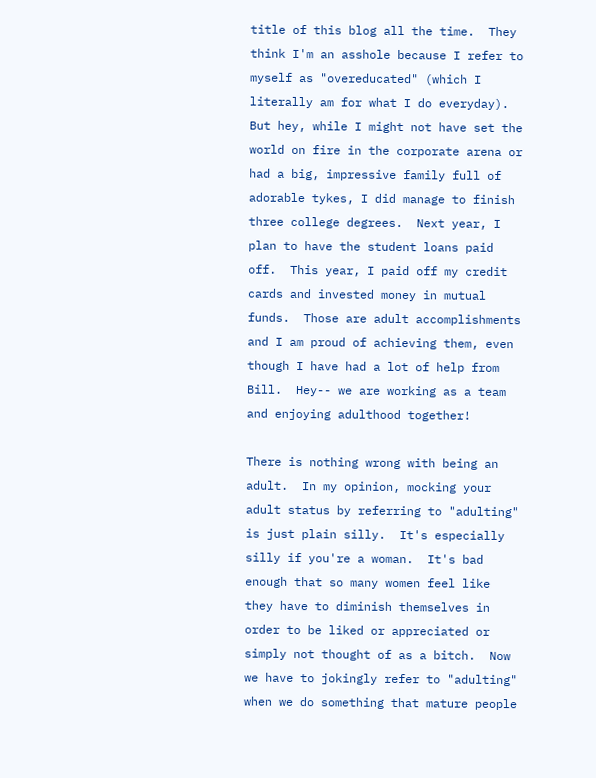title of this blog all the time.  They think I'm an asshole because I refer to myself as "overeducated" (which I literally am for what I do everyday).  But hey, while I might not have set the world on fire in the corporate arena or had a big, impressive family full of adorable tykes, I did manage to finish three college degrees.  Next year, I plan to have the student loans paid off.  This year, I paid off my credit cards and invested money in mutual funds.  Those are adult accomplishments and I am proud of achieving them, even though I have had a lot of help from Bill.  Hey-- we are working as a team and enjoying adulthood together!

There is nothing wrong with being an adult.  In my opinion, mocking your adult status by referring to "adulting" is just plain silly.  It's especially silly if you're a woman.  It's bad enough that so many women feel like they have to diminish themselves in order to be liked or appreciated or simply not thought of as a bitch.  Now we have to jokingly refer to "adulting" when we do something that mature people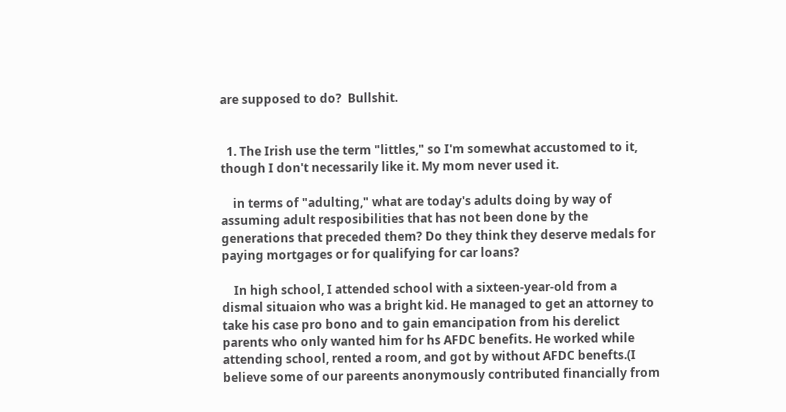are supposed to do?  Bullshit.


  1. The Irish use the term "littles," so I'm somewhat accustomed to it, though I don't necessarily like it. My mom never used it.

    in terms of "adulting," what are today's adults doing by way of assuming adult resposibilities that has not been done by the generations that preceded them? Do they think they deserve medals for paying mortgages or for qualifying for car loans?

    In high school, I attended school with a sixteen-year-old from a dismal situaion who was a bright kid. He managed to get an attorney to take his case pro bono and to gain emancipation from his derelict parents who only wanted him for hs AFDC benefits. He worked while attending school, rented a room, and got by without AFDC benefts.(I believe some of our pareents anonymously contributed financially from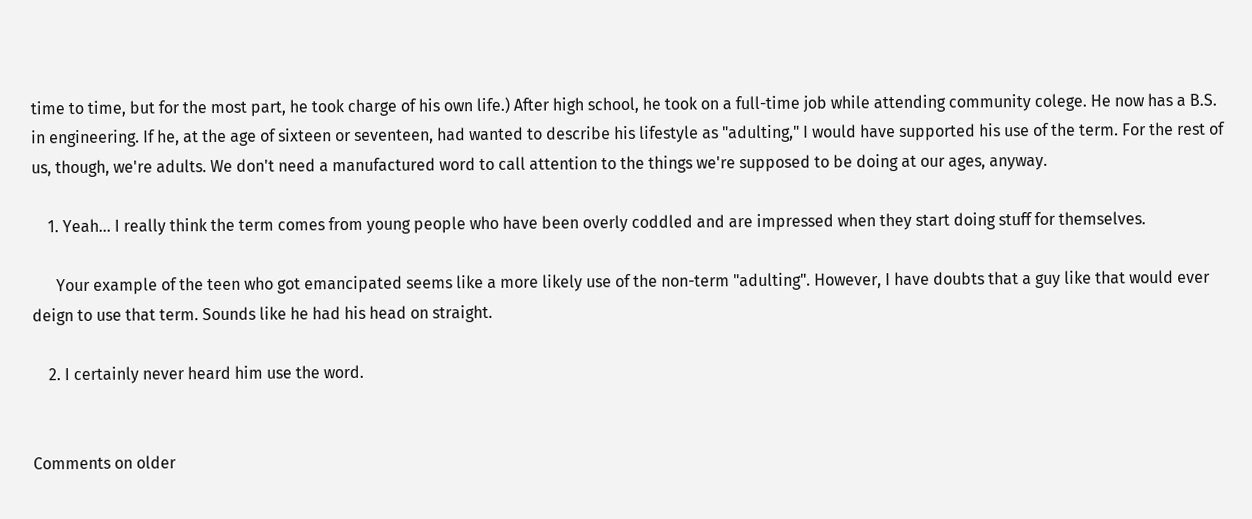time to time, but for the most part, he took charge of his own life.) After high school, he took on a full-time job while attending community colege. He now has a B.S. in engineering. If he, at the age of sixteen or seventeen, had wanted to describe his lifestyle as "adulting," I would have supported his use of the term. For the rest of us, though, we're adults. We don't need a manufactured word to call attention to the things we're supposed to be doing at our ages, anyway.

    1. Yeah... I really think the term comes from young people who have been overly coddled and are impressed when they start doing stuff for themselves.

      Your example of the teen who got emancipated seems like a more likely use of the non-term "adulting". However, I have doubts that a guy like that would ever deign to use that term. Sounds like he had his head on straight.

    2. I certainly never heard him use the word.


Comments on older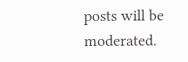posts will be moderated.